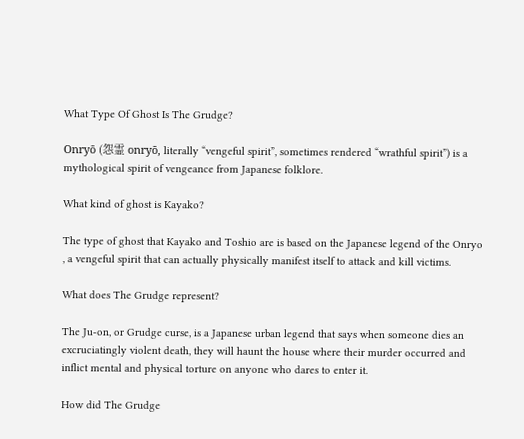What Type Of Ghost Is The Grudge?

Onryō (怨霊 onryō, literally “vengeful spirit”, sometimes rendered “wrathful spirit”) is a mythological spirit of vengeance from Japanese folklore.

What kind of ghost is Kayako?

The type of ghost that Kayako and Toshio are is based on the Japanese legend of the Onryo , a vengeful spirit that can actually physically manifest itself to attack and kill victims.

What does The Grudge represent?

The Ju-on, or Grudge curse, is a Japanese urban legend that says when someone dies an excruciatingly violent death, they will haunt the house where their murder occurred and inflict mental and physical torture on anyone who dares to enter it.

How did The Grudge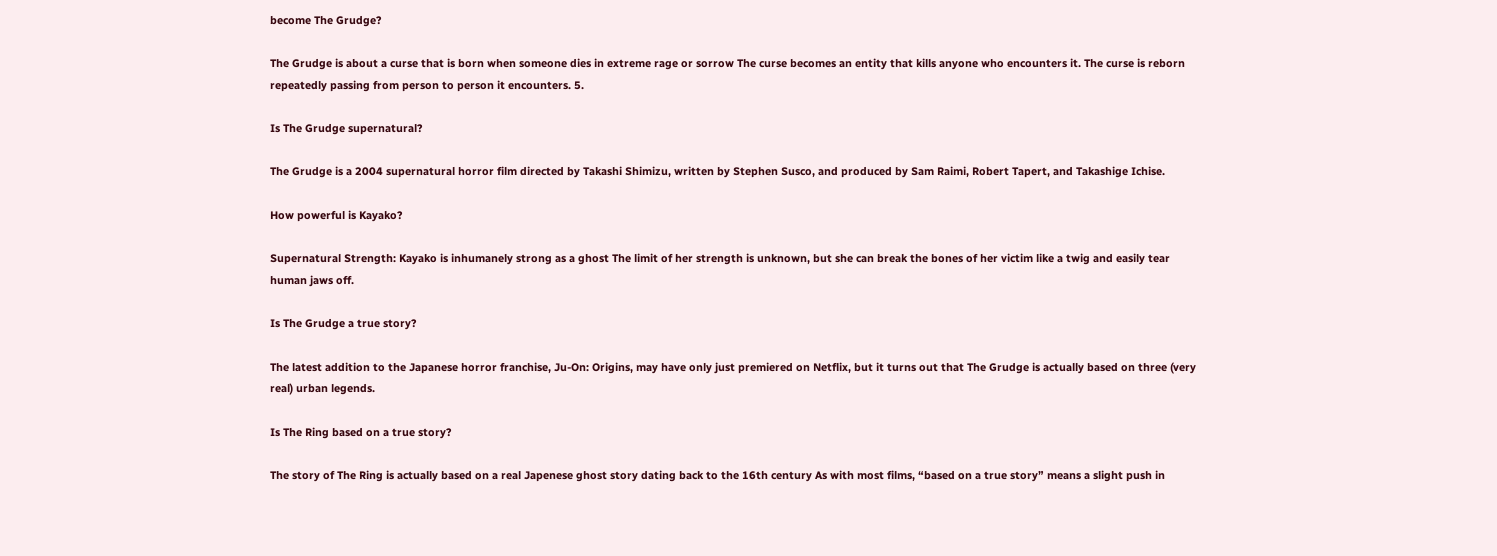become The Grudge?

The Grudge is about a curse that is born when someone dies in extreme rage or sorrow The curse becomes an entity that kills anyone who encounters it. The curse is reborn repeatedly passing from person to person it encounters. 5.

Is The Grudge supernatural?

The Grudge is a 2004 supernatural horror film directed by Takashi Shimizu, written by Stephen Susco, and produced by Sam Raimi, Robert Tapert, and Takashige Ichise.

How powerful is Kayako?

Supernatural Strength: Kayako is inhumanely strong as a ghost The limit of her strength is unknown, but she can break the bones of her victim like a twig and easily tear human jaws off.

Is The Grudge a true story?

The latest addition to the Japanese horror franchise, Ju-On: Origins, may have only just premiered on Netflix, but it turns out that The Grudge is actually based on three (very real) urban legends.

Is The Ring based on a true story?

The story of The Ring is actually based on a real Japenese ghost story dating back to the 16th century As with most films, “based on a true story” means a slight push in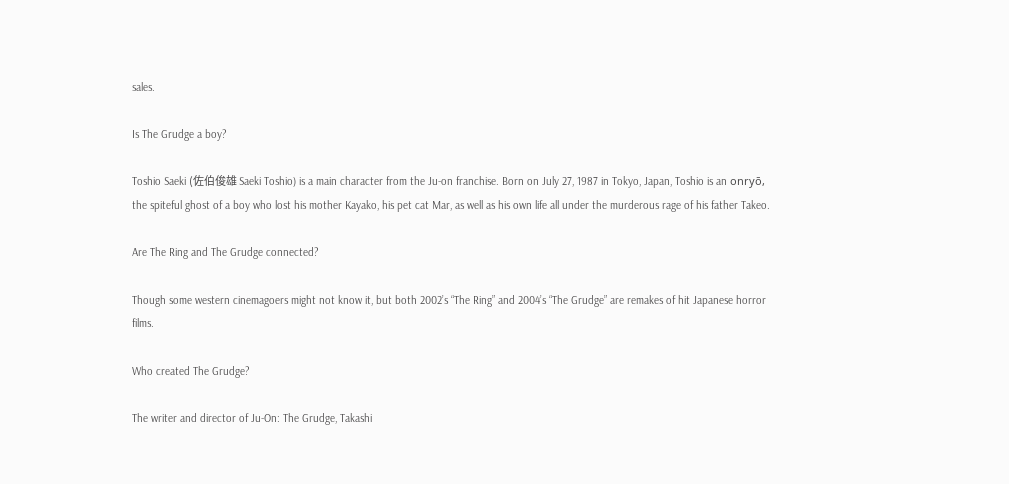sales.

Is The Grudge a boy?

Toshio Saeki (佐伯俊雄 Saeki Toshio) is a main character from the Ju-on franchise. Born on July 27, 1987 in Tokyo, Japan, Toshio is an onryō, the spiteful ghost of a boy who lost his mother Kayako, his pet cat Mar, as well as his own life all under the murderous rage of his father Takeo.

Are The Ring and The Grudge connected?

Though some western cinemagoers might not know it, but both 2002’s “The Ring” and 2004’s “The Grudge” are remakes of hit Japanese horror films.

Who created The Grudge?

The writer and director of Ju-On: The Grudge, Takashi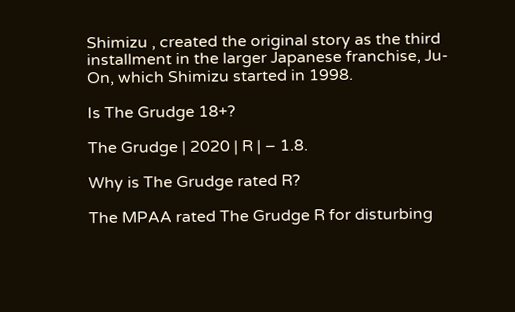Shimizu , created the original story as the third installment in the larger Japanese franchise, Ju-On, which Shimizu started in 1998.

Is The Grudge 18+?

The Grudge | 2020 | R | – 1.8.

Why is The Grudge rated R?

The MPAA rated The Grudge R for disturbing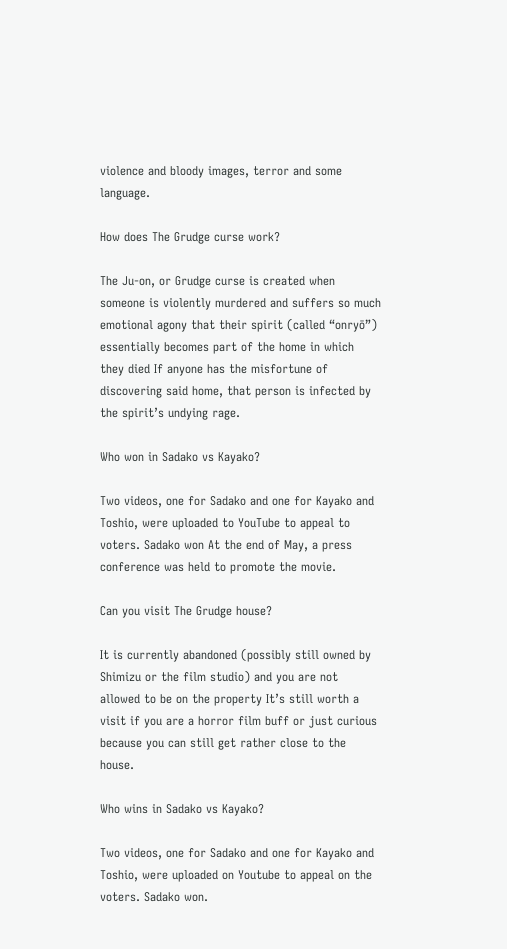violence and bloody images, terror and some language.

How does The Grudge curse work?

The Ju-on, or Grudge curse is created when someone is violently murdered and suffers so much emotional agony that their spirit (called “onryō”) essentially becomes part of the home in which they died If anyone has the misfortune of discovering said home, that person is infected by the spirit’s undying rage.

Who won in Sadako vs Kayako?

Two videos, one for Sadako and one for Kayako and Toshio, were uploaded to YouTube to appeal to voters. Sadako won At the end of May, a press conference was held to promote the movie.

Can you visit The Grudge house?

It is currently abandoned (possibly still owned by Shimizu or the film studio) and you are not allowed to be on the property It’s still worth a visit if you are a horror film buff or just curious because you can still get rather close to the house.

Who wins in Sadako vs Kayako?

Two videos, one for Sadako and one for Kayako and Toshio, were uploaded on Youtube to appeal on the voters. Sadako won.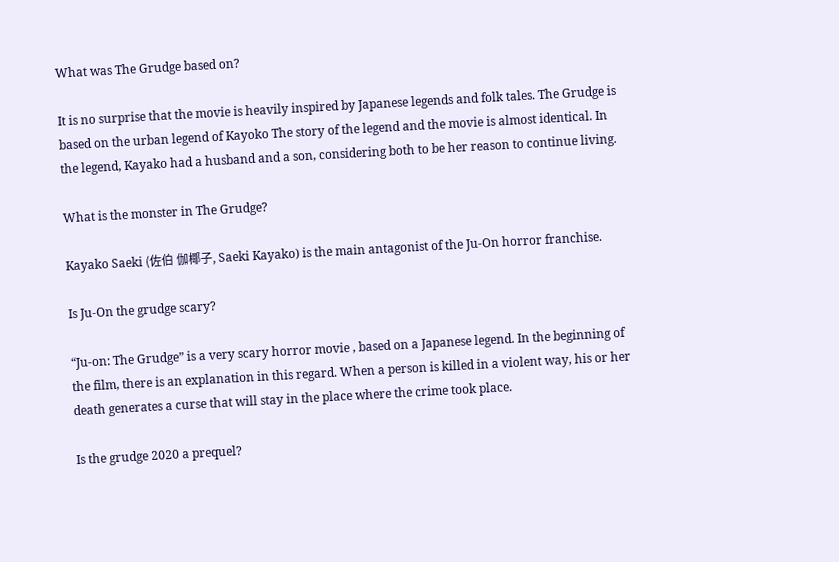What was The Grudge based on?

It is no surprise that the movie is heavily inspired by Japanese legends and folk tales. The Grudge is based on the urban legend of Kayoko The story of the legend and the movie is almost identical. In the legend, Kayako had a husband and a son, considering both to be her reason to continue living.

What is the monster in The Grudge?

Kayako Saeki (佐伯 伽椰子, Saeki Kayako) is the main antagonist of the Ju-On horror franchise.

Is Ju-On the grudge scary?

“Ju-on: The Grudge” is a very scary horror movie , based on a Japanese legend. In the beginning of the film, there is an explanation in this regard. When a person is killed in a violent way, his or her death generates a curse that will stay in the place where the crime took place.

Is the grudge 2020 a prequel?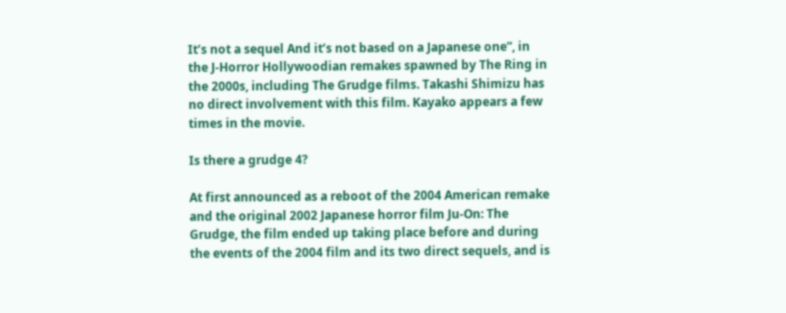It’s not a sequel And it’s not based on a Japanese one”, in the J-Horror Hollywoodian remakes spawned by The Ring in the 2000s, including The Grudge films. Takashi Shimizu has no direct involvement with this film. Kayako appears a few times in the movie.

Is there a grudge 4?

At first announced as a reboot of the 2004 American remake and the original 2002 Japanese horror film Ju-On: The Grudge, the film ended up taking place before and during the events of the 2004 film and its two direct sequels, and is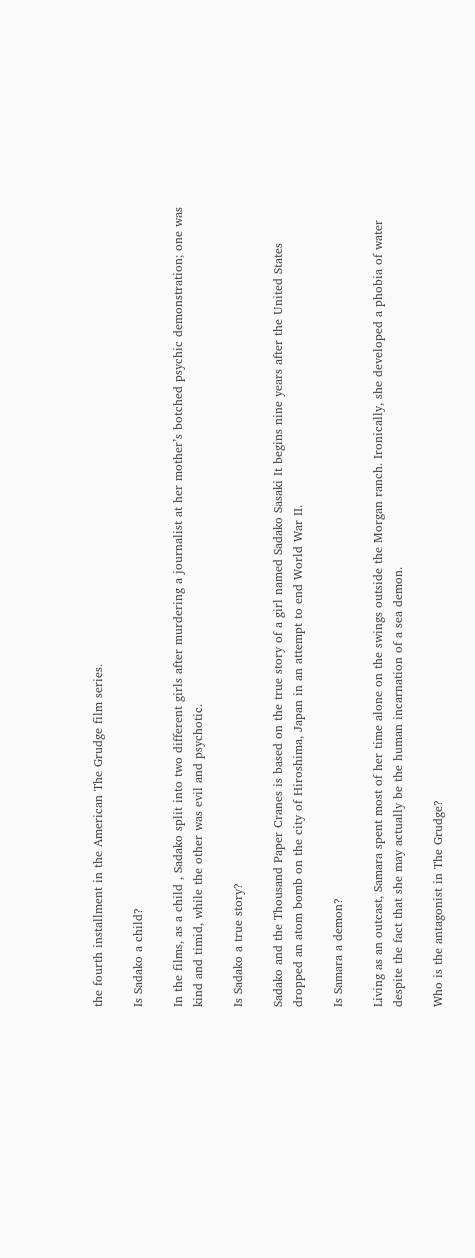the fourth installment in the American The Grudge film series.

Is Sadako a child?

In the films, as a child , Sadako split into two different girls after murdering a journalist at her mother’s botched psychic demonstration; one was kind and timid, while the other was evil and psychotic.

Is Sadako a true story?

Sadako and the Thousand Paper Cranes is based on the true story of a girl named Sadako Sasaki It begins nine years after the United States dropped an atom bomb on the city of Hiroshima, Japan in an attempt to end World War II.

Is Samara a demon?

Living as an outcast, Samara spent most of her time alone on the swings outside the Morgan ranch. Ironically, she developed a phobia of water despite the fact that she may actually be the human incarnation of a sea demon.

Who is the antagonist in The Grudge?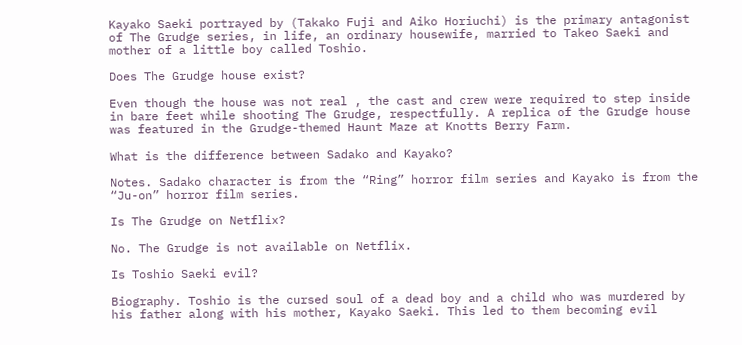Kayako Saeki portrayed by (Takako Fuji and Aiko Horiuchi) is the primary antagonist of The Grudge series, in life, an ordinary housewife, married to Takeo Saeki and mother of a little boy called Toshio.

Does The Grudge house exist?

Even though the house was not real , the cast and crew were required to step inside in bare feet while shooting The Grudge, respectfully. A replica of the Grudge house was featured in the Grudge-themed Haunt Maze at Knotts Berry Farm.

What is the difference between Sadako and Kayako?

Notes. Sadako character is from the “Ring” horror film series and Kayako is from the “Ju-on” horror film series.

Is The Grudge on Netflix?

No. The Grudge is not available on Netflix.

Is Toshio Saeki evil?

Biography. Toshio is the cursed soul of a dead boy and a child who was murdered by his father along with his mother, Kayako Saeki. This led to them becoming evil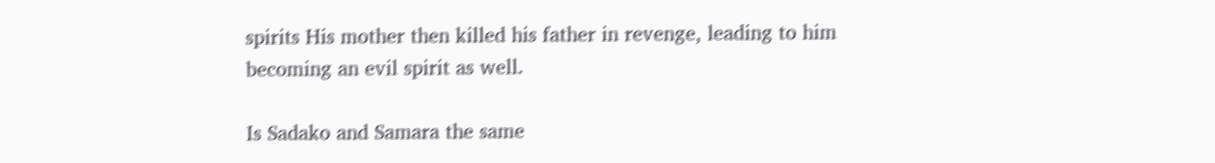spirits His mother then killed his father in revenge, leading to him becoming an evil spirit as well.

Is Sadako and Samara the same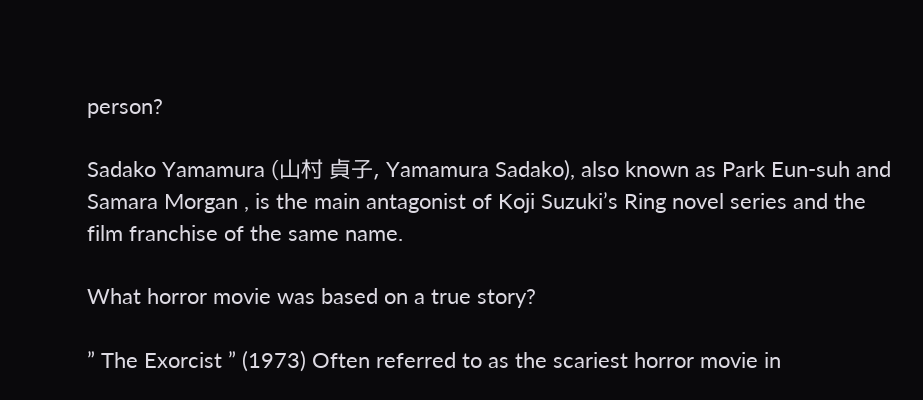person?

Sadako Yamamura (山村 貞子, Yamamura Sadako), also known as Park Eun-suh and Samara Morgan , is the main antagonist of Koji Suzuki’s Ring novel series and the film franchise of the same name.

What horror movie was based on a true story?

” The Exorcist ” (1973) Often referred to as the scariest horror movie in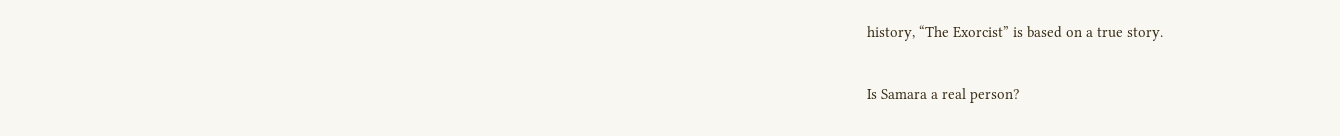history, “The Exorcist” is based on a true story.

Is Samara a real person?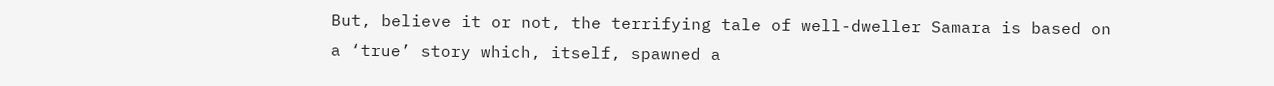But, believe it or not, the terrifying tale of well-dweller Samara is based on a ‘true’ story which, itself, spawned a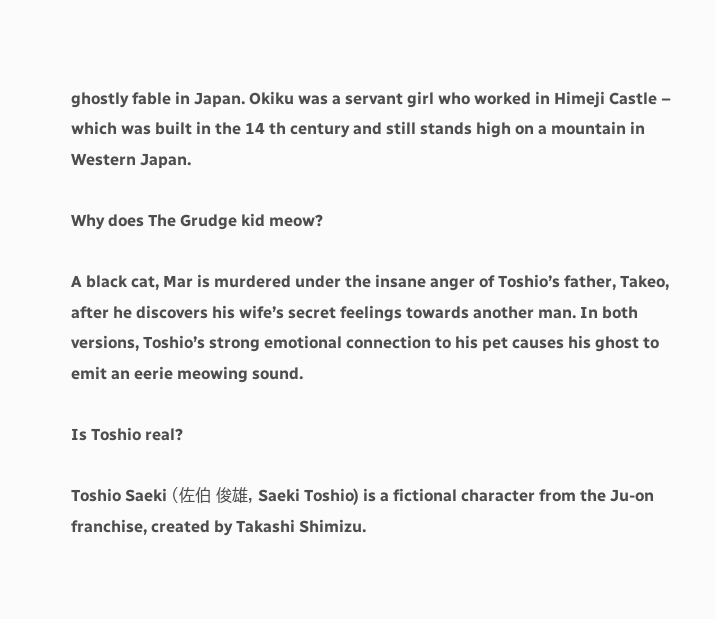ghostly fable in Japan. Okiku was a servant girl who worked in Himeji Castle – which was built in the 14 th century and still stands high on a mountain in Western Japan.

Why does The Grudge kid meow?

A black cat, Mar is murdered under the insane anger of Toshio’s father, Takeo, after he discovers his wife’s secret feelings towards another man. In both versions, Toshio’s strong emotional connection to his pet causes his ghost to emit an eerie meowing sound.

Is Toshio real?

Toshio Saeki (佐伯 俊雄, Saeki Toshio) is a fictional character from the Ju-on franchise, created by Takashi Shimizu.